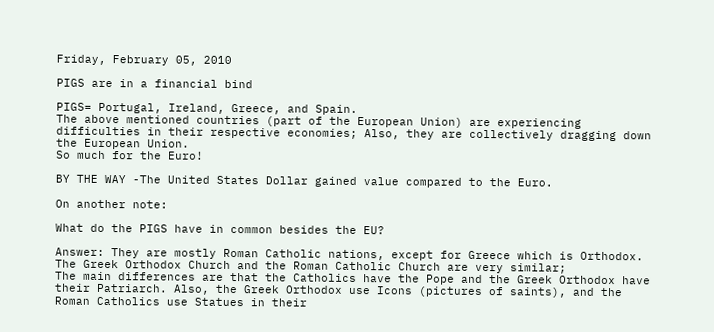Friday, February 05, 2010

PIGS are in a financial bind

PIGS= Portugal, Ireland, Greece, and Spain.
The above mentioned countries (part of the European Union) are experiencing difficulties in their respective economies; Also, they are collectively dragging down the European Union.
So much for the Euro!

BY THE WAY -The United States Dollar gained value compared to the Euro.

On another note:

What do the PIGS have in common besides the EU?

Answer: They are mostly Roman Catholic nations, except for Greece which is Orthodox.
The Greek Orthodox Church and the Roman Catholic Church are very similar;
The main differences are that the Catholics have the Pope and the Greek Orthodox have their Patriarch. Also, the Greek Orthodox use Icons (pictures of saints), and the Roman Catholics use Statues in their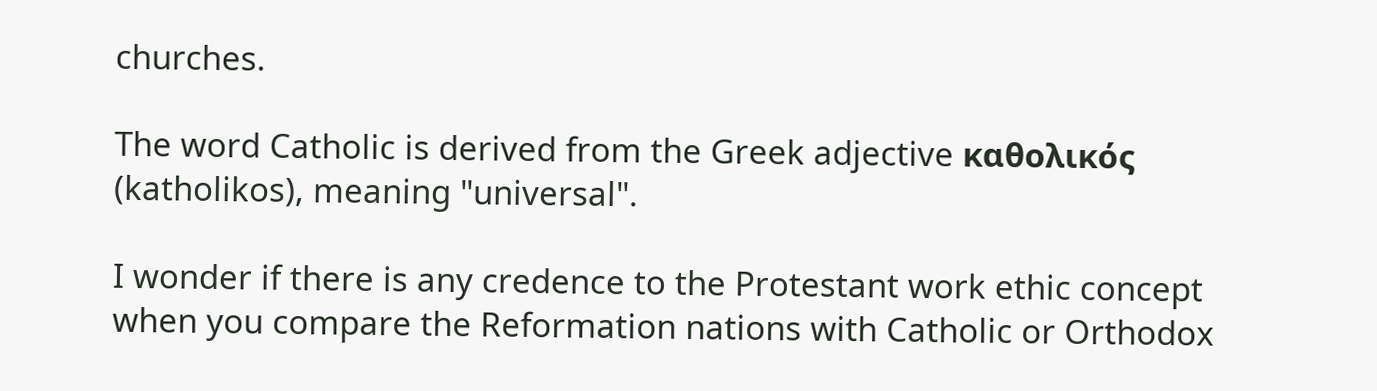churches.

The word Catholic is derived from the Greek adjective καθολικός
(katholikos), meaning "universal".

I wonder if there is any credence to the Protestant work ethic concept when you compare the Reformation nations with Catholic or Orthodox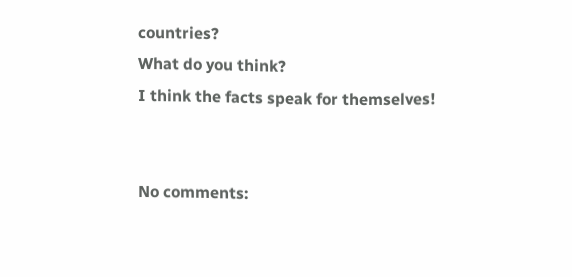countries?
What do you think?
I think the facts speak for themselves!


No comments: